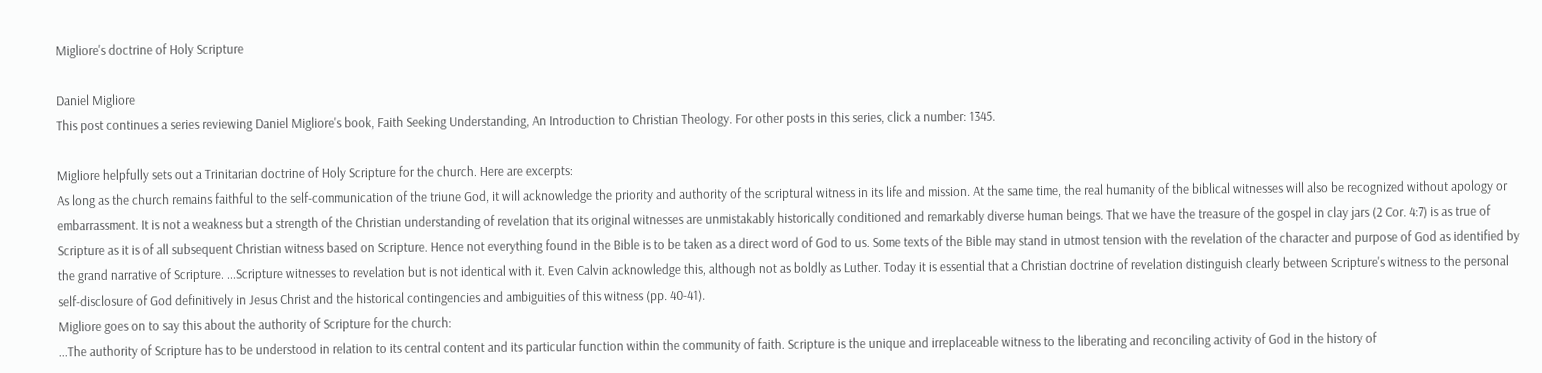Migliore's doctrine of Holy Scripture

Daniel Migliore
This post continues a series reviewing Daniel Migliore's book, Faith Seeking Understanding, An Introduction to Christian Theology. For other posts in this series, click a number: 1345.

Migliore helpfully sets out a Trinitarian doctrine of Holy Scripture for the church. Here are excerpts:
As long as the church remains faithful to the self-communication of the triune God, it will acknowledge the priority and authority of the scriptural witness in its life and mission. At the same time, the real humanity of the biblical witnesses will also be recognized without apology or embarrassment. It is not a weakness but a strength of the Christian understanding of revelation that its original witnesses are unmistakably historically conditioned and remarkably diverse human beings. That we have the treasure of the gospel in clay jars (2 Cor. 4:7) is as true of Scripture as it is of all subsequent Christian witness based on Scripture. Hence not everything found in the Bible is to be taken as a direct word of God to us. Some texts of the Bible may stand in utmost tension with the revelation of the character and purpose of God as identified by the grand narrative of Scripture. ...Scripture witnesses to revelation but is not identical with it. Even Calvin acknowledge this, although not as boldly as Luther. Today it is essential that a Christian doctrine of revelation distinguish clearly between Scripture's witness to the personal self-disclosure of God definitively in Jesus Christ and the historical contingencies and ambiguities of this witness (pp. 40-41).
Migliore goes on to say this about the authority of Scripture for the church:
...The authority of Scripture has to be understood in relation to its central content and its particular function within the community of faith. Scripture is the unique and irreplaceable witness to the liberating and reconciling activity of God in the history of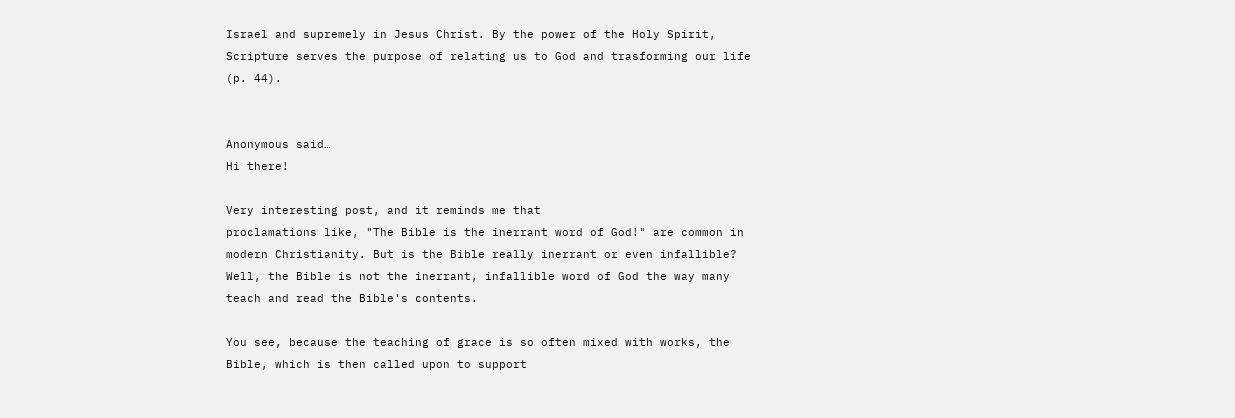Israel and supremely in Jesus Christ. By the power of the Holy Spirit, Scripture serves the purpose of relating us to God and trasforming our life (p. 44).


Anonymous said…
Hi there!

Very interesting post, and it reminds me that
proclamations like, "The Bible is the inerrant word of God!" are common in modern Christianity. But is the Bible really inerrant or even infallible? Well, the Bible is not the inerrant, infallible word of God the way many teach and read the Bible's contents.

You see, because the teaching of grace is so often mixed with works, the Bible, which is then called upon to support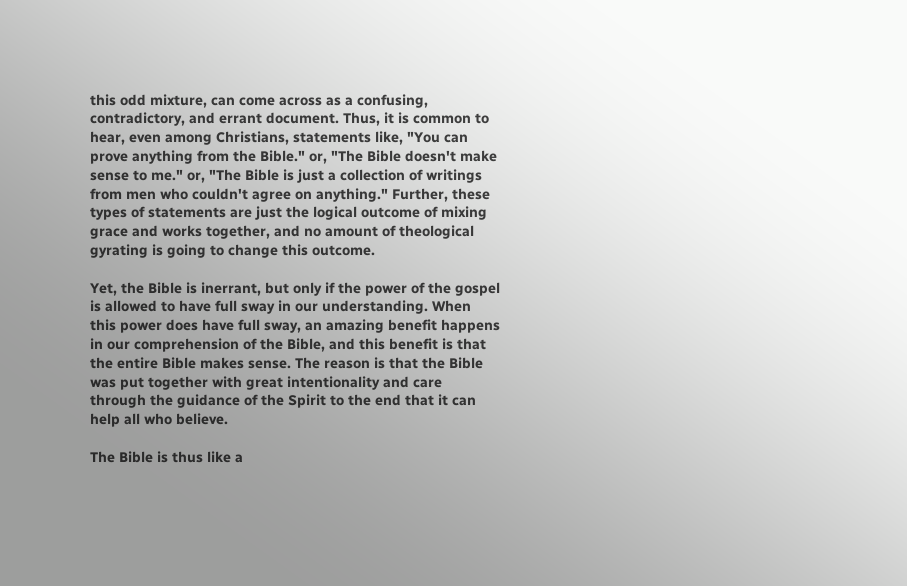this odd mixture, can come across as a confusing, contradictory, and errant document. Thus, it is common to hear, even among Christians, statements like, "You can prove anything from the Bible." or, "The Bible doesn't make sense to me." or, "The Bible is just a collection of writings from men who couldn't agree on anything." Further, these types of statements are just the logical outcome of mixing grace and works together, and no amount of theological gyrating is going to change this outcome.

Yet, the Bible is inerrant, but only if the power of the gospel is allowed to have full sway in our understanding. When this power does have full sway, an amazing benefit happens in our comprehension of the Bible, and this benefit is that the entire Bible makes sense. The reason is that the Bible was put together with great intentionality and care through the guidance of the Spirit to the end that it can help all who believe.

The Bible is thus like a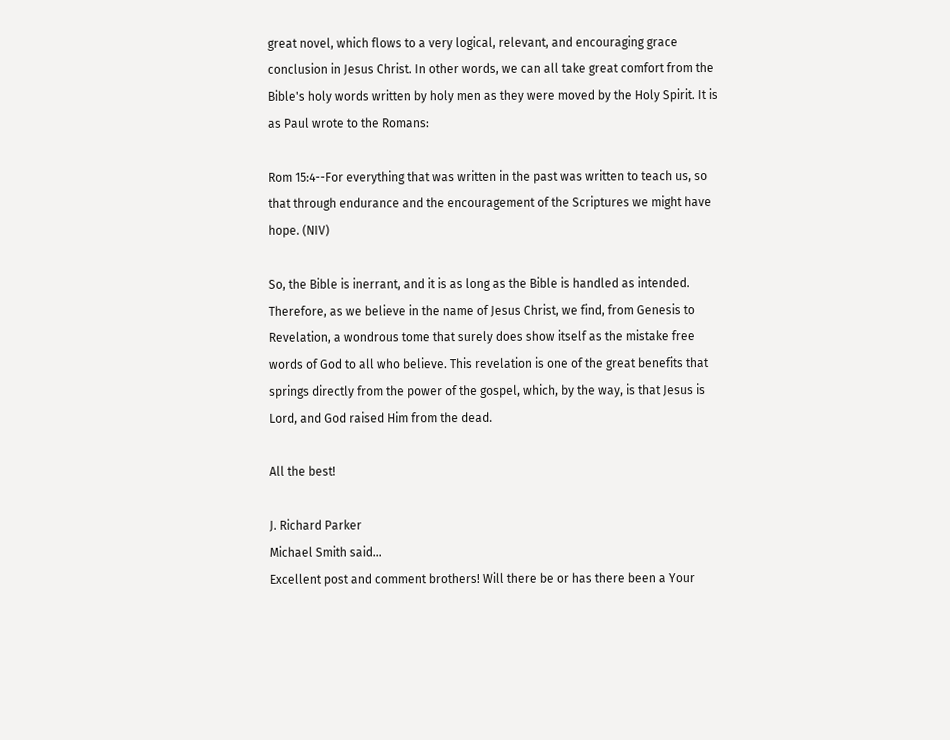great novel, which flows to a very logical, relevant, and encouraging grace conclusion in Jesus Christ. In other words, we can all take great comfort from the Bible's holy words written by holy men as they were moved by the Holy Spirit. It is as Paul wrote to the Romans:

Rom 15:4--For everything that was written in the past was written to teach us, so that through endurance and the encouragement of the Scriptures we might have hope. (NIV)

So, the Bible is inerrant, and it is as long as the Bible is handled as intended. Therefore, as we believe in the name of Jesus Christ, we find, from Genesis to Revelation, a wondrous tome that surely does show itself as the mistake free words of God to all who believe. This revelation is one of the great benefits that springs directly from the power of the gospel, which, by the way, is that Jesus is Lord, and God raised Him from the dead.

All the best!

J. Richard Parker
Michael Smith said…
Excellent post and comment brothers! Will there be or has there been a Your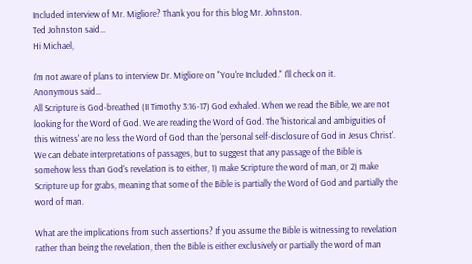Included interview of Mr. Migliore? Thank you for this blog Mr. Johnston.
Ted Johnston said…
Hi Michael,

I'm not aware of plans to interview Dr. Migliore on "You're Included." I'll check on it.
Anonymous said…
All Scripture is God-breathed (II Timothy 3:16-17) God exhaled. When we read the Bible, we are not looking for the Word of God. We are reading the Word of God. The 'historical and ambiguities of this witness' are no less the Word of God than the 'personal self-disclosure of God in Jesus Christ'. We can debate interpretations of passages, but to suggest that any passage of the Bible is somehow less than God's revelation is to either, 1) make Scripture the word of man, or 2) make Scripture up for grabs, meaning that some of the Bible is partially the Word of God and partially the word of man.

What are the implications from such assertions? If you assume the Bible is witnessing to revelation rather than being the revelation, then the Bible is either exclusively or partially the word of man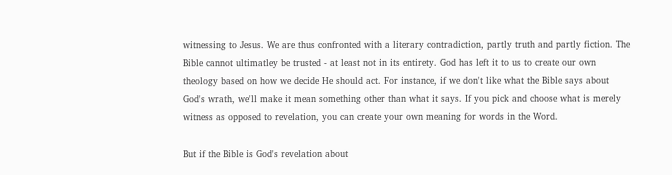witnessing to Jesus. We are thus confronted with a literary contradiction, partly truth and partly fiction. The Bible cannot ultimatley be trusted - at least not in its entirety. God has left it to us to create our own theology based on how we decide He should act. For instance, if we don't like what the Bible says about God's wrath, we'll make it mean something other than what it says. If you pick and choose what is merely witness as opposed to revelation, you can create your own meaning for words in the Word.

But if the Bible is God's revelation about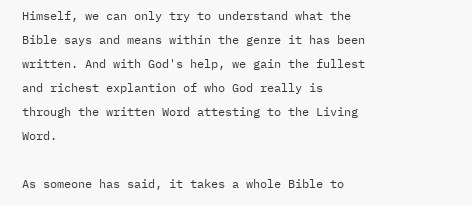Himself, we can only try to understand what the Bible says and means within the genre it has been written. And with God's help, we gain the fullest and richest explantion of who God really is through the written Word attesting to the Living Word.

As someone has said, it takes a whole Bible to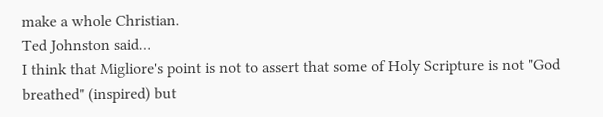make a whole Christian.
Ted Johnston said…
I think that Migliore's point is not to assert that some of Holy Scripture is not "God breathed" (inspired) but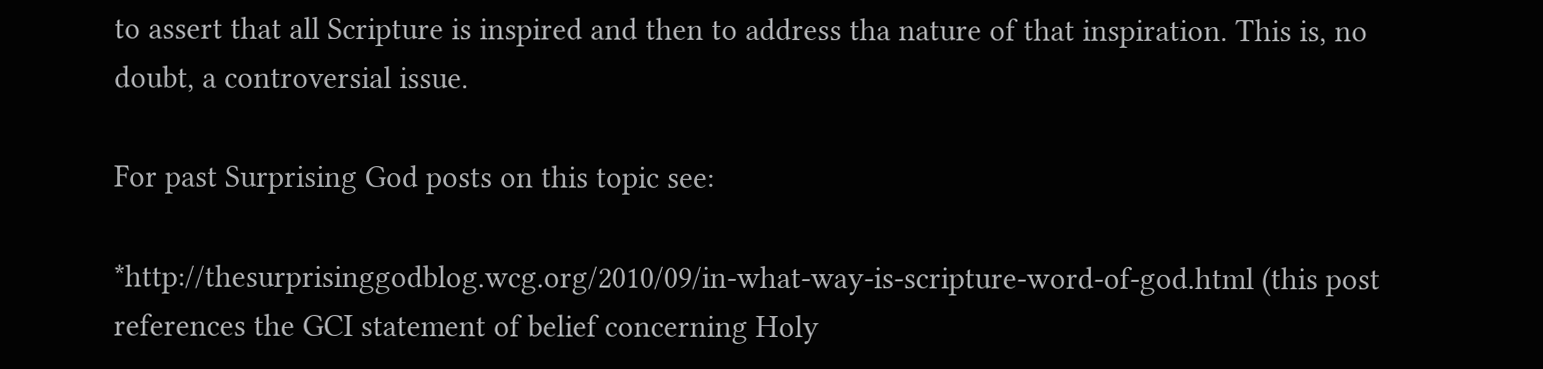to assert that all Scripture is inspired and then to address tha nature of that inspiration. This is, no doubt, a controversial issue.

For past Surprising God posts on this topic see:

*http://thesurprisinggodblog.wcg.org/2010/09/in-what-way-is-scripture-word-of-god.html (this post references the GCI statement of belief concerning Holy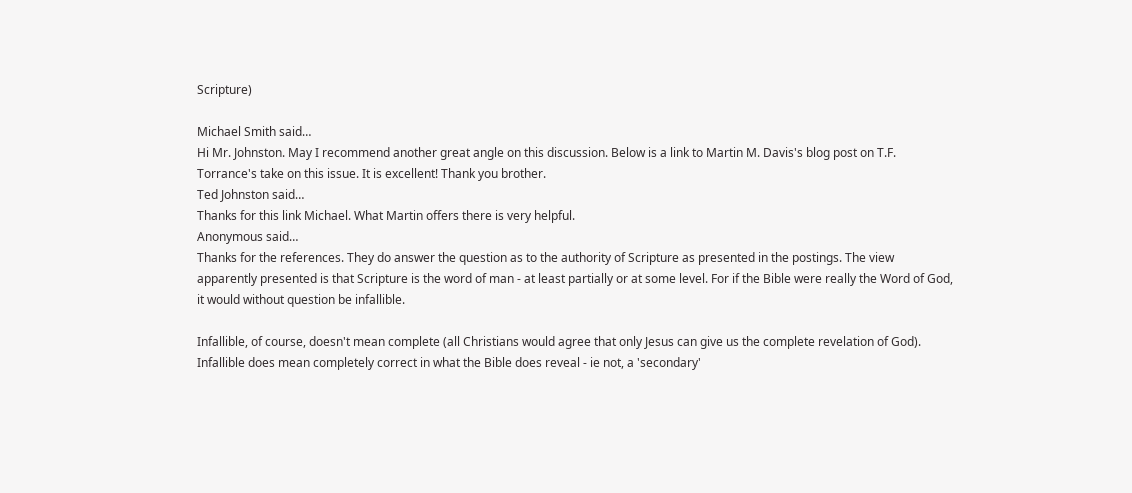Scripture)

Michael Smith said…
Hi Mr. Johnston. May I recommend another great angle on this discussion. Below is a link to Martin M. Davis's blog post on T.F. Torrance's take on this issue. It is excellent! Thank you brother.
Ted Johnston said…
Thanks for this link Michael. What Martin offers there is very helpful.
Anonymous said…
Thanks for the references. They do answer the question as to the authority of Scripture as presented in the postings. The view apparently presented is that Scripture is the word of man - at least partially or at some level. For if the Bible were really the Word of God, it would without question be infallible.

Infallible, of course, doesn't mean complete (all Christians would agree that only Jesus can give us the complete revelation of God). Infallible does mean completely correct in what the Bible does reveal - ie not, a 'secondary'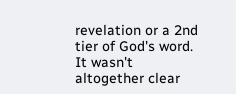revelation or a 2nd tier of God's word. It wasn't altogether clear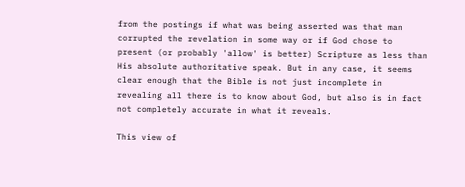from the postings if what was being asserted was that man corrupted the revelation in some way or if God chose to present (or probably 'allow' is better) Scripture as less than His absolute authoritative speak. But in any case, it seems clear enough that the Bible is not just incomplete in revealing all there is to know about God, but also is in fact not completely accurate in what it reveals.

This view of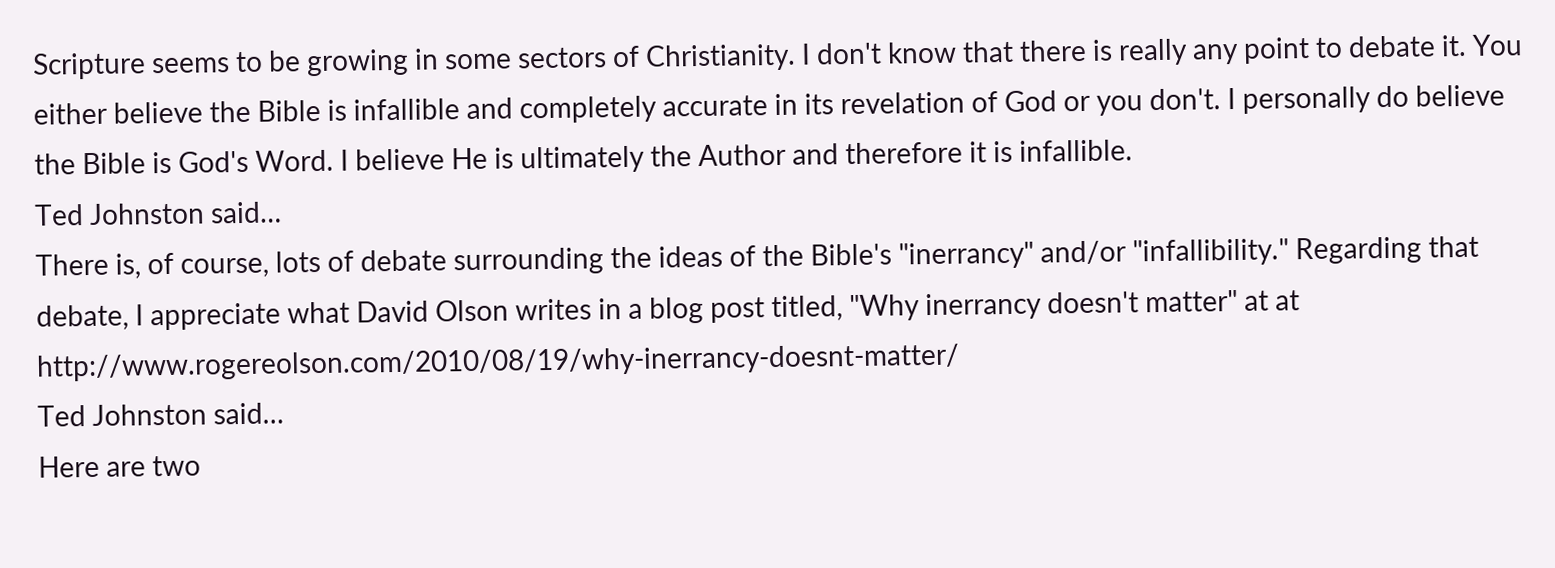Scripture seems to be growing in some sectors of Christianity. I don't know that there is really any point to debate it. You either believe the Bible is infallible and completely accurate in its revelation of God or you don't. I personally do believe the Bible is God's Word. I believe He is ultimately the Author and therefore it is infallible.
Ted Johnston said…
There is, of course, lots of debate surrounding the ideas of the Bible's "inerrancy" and/or "infallibility." Regarding that debate, I appreciate what David Olson writes in a blog post titled, "Why inerrancy doesn't matter" at at http://www.rogereolson.com/2010/08/19/why-inerrancy-doesnt-matter/
Ted Johnston said…
Here are two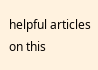helpful articles on this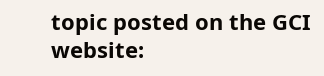topic posted on the GCI website: